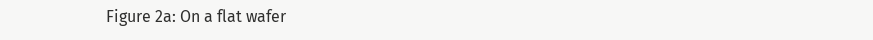Figure 2a: On a flat wafer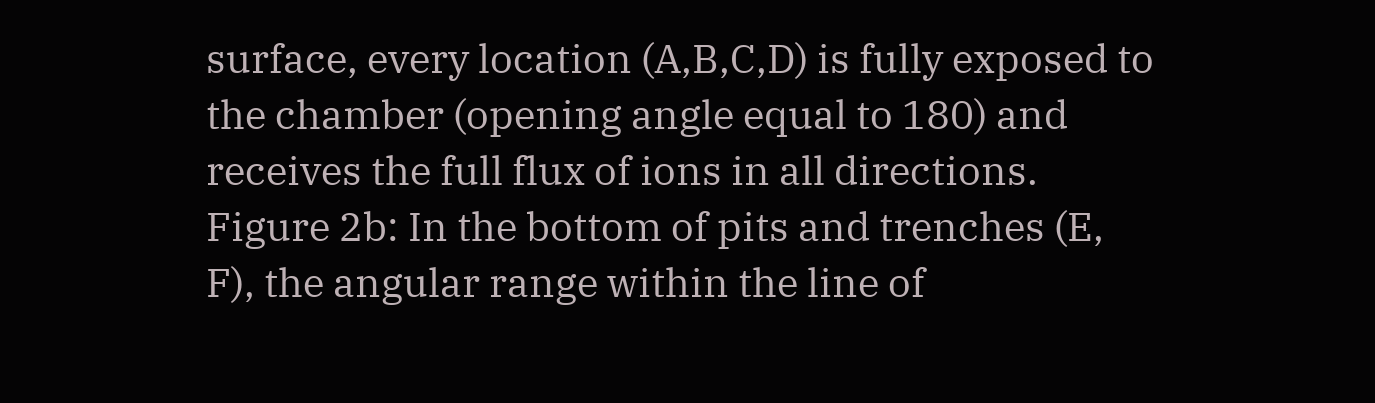surface, every location (A,B,C,D) is fully exposed to the chamber (opening angle equal to 180) and receives the full flux of ions in all directions. Figure 2b: In the bottom of pits and trenches (E, F), the angular range within the line of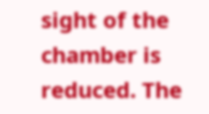sight of the chamber is reduced. The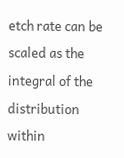etch rate can be scaled as the integral of the distribution within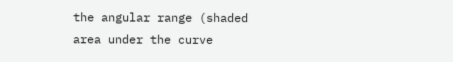the angular range (shaded area under the curve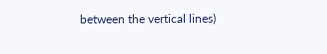between the vertical lines)